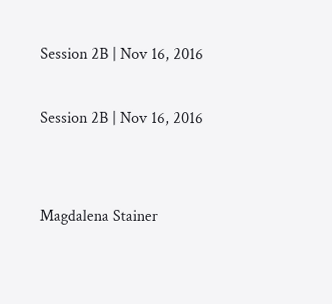Session 2B | Nov 16, 2016

Session 2B | Nov 16, 2016


Magdalena Stainer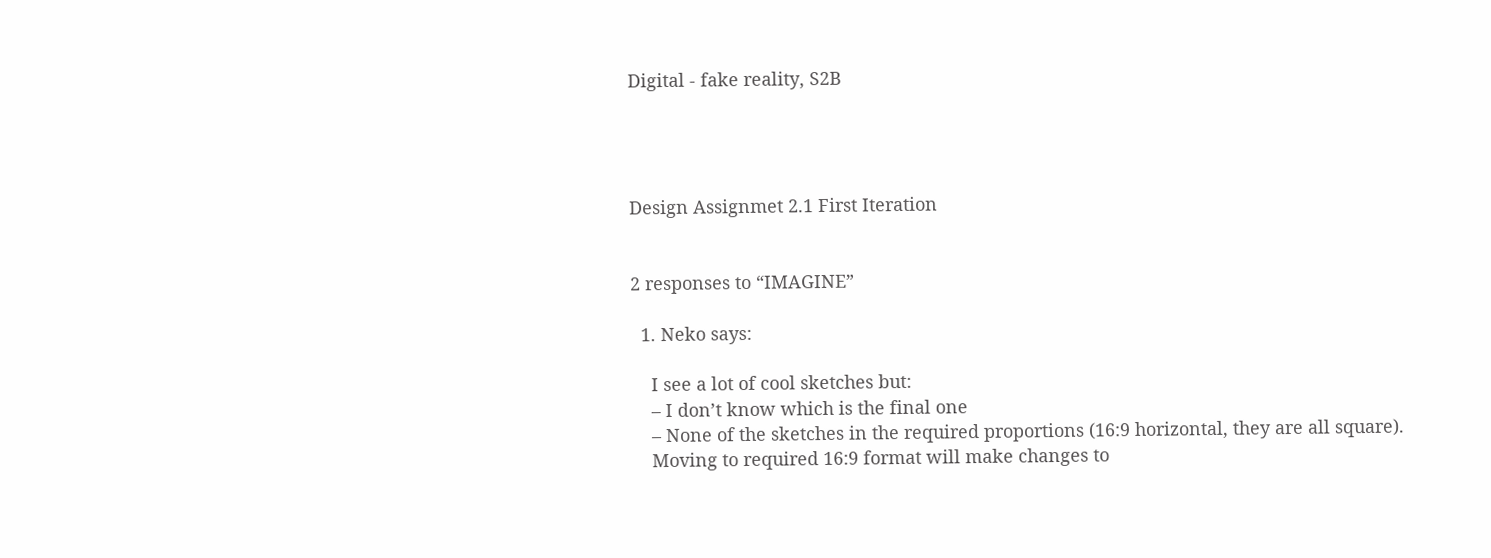Digital - fake reality, S2B




Design Assignmet 2.1 First Iteration


2 responses to “IMAGINE”

  1. Neko says:

    I see a lot of cool sketches but:
    – I don’t know which is the final one
    – None of the sketches in the required proportions (16:9 horizontal, they are all square).
    Moving to required 16:9 format will make changes to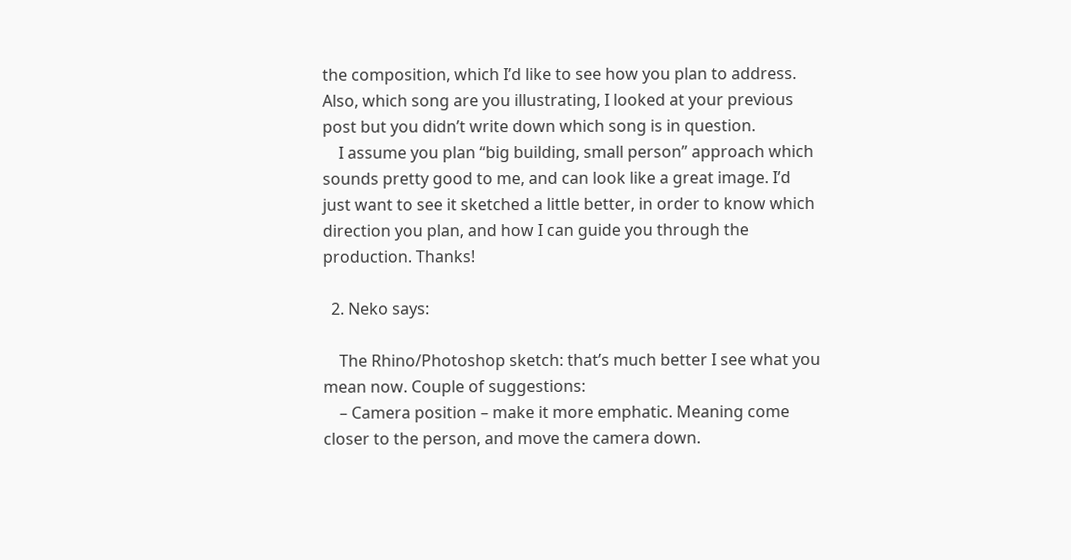the composition, which I’d like to see how you plan to address. Also, which song are you illustrating, I looked at your previous post but you didn’t write down which song is in question.
    I assume you plan “big building, small person” approach which sounds pretty good to me, and can look like a great image. I’d just want to see it sketched a little better, in order to know which direction you plan, and how I can guide you through the production. Thanks!

  2. Neko says:

    The Rhino/Photoshop sketch: that’s much better I see what you mean now. Couple of suggestions:
    – Camera position – make it more emphatic. Meaning come closer to the person, and move the camera down.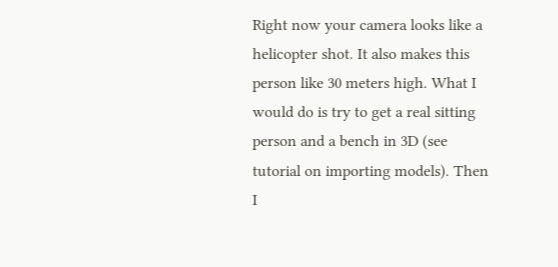Right now your camera looks like a helicopter shot. It also makes this person like 30 meters high. What I would do is try to get a real sitting person and a bench in 3D (see tutorial on importing models). Then I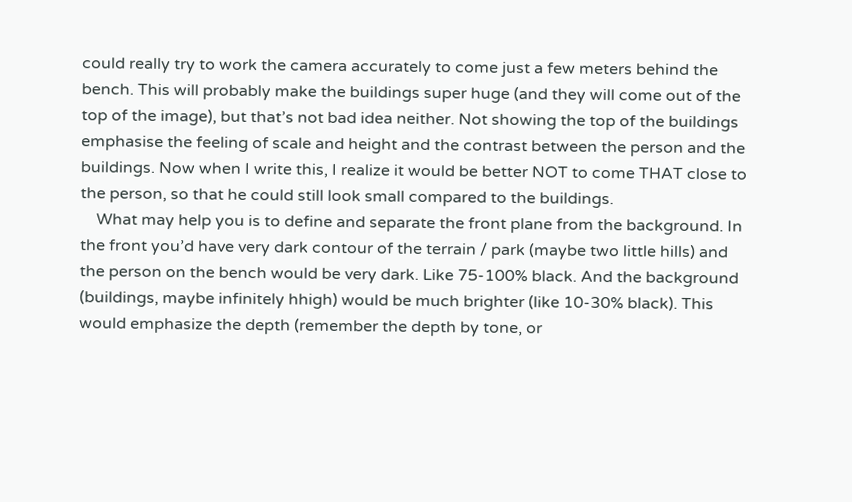could really try to work the camera accurately to come just a few meters behind the bench. This will probably make the buildings super huge (and they will come out of the top of the image), but that’s not bad idea neither. Not showing the top of the buildings emphasise the feeling of scale and height and the contrast between the person and the buildings. Now when I write this, I realize it would be better NOT to come THAT close to the person, so that he could still look small compared to the buildings.
    What may help you is to define and separate the front plane from the background. In the front you’d have very dark contour of the terrain / park (maybe two little hills) and the person on the bench would be very dark. Like 75-100% black. And the background (buildings, maybe infinitely hhigh) would be much brighter (like 10-30% black). This would emphasize the depth (remember the depth by tone, or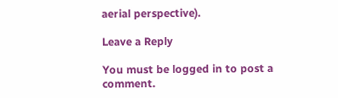aerial perspective).

Leave a Reply

You must be logged in to post a comment.